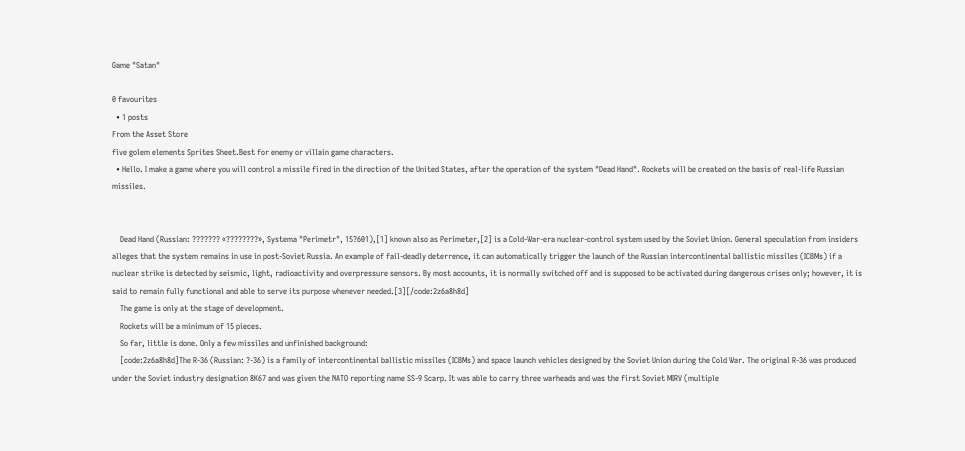Game "Satan"

0 favourites
  • 1 posts
From the Asset Store
five golem elements Sprites Sheet.Best for enemy or villain game characters.
  • Hello. I make a game where you will control a missile fired in the direction of the United States, after the operation of the system "Dead Hand". Rockets will be created on the basis of real-life Russian missiles.


    Dead Hand (Russian: ??????? «????????», Systema "Perimetr", 15?601),[1] known also as Perimeter,[2] is a Cold-War-era nuclear-control system used by the Soviet Union. General speculation from insiders alleges that the system remains in use in post-Soviet Russia. An example of fail-deadly deterrence, it can automatically trigger the launch of the Russian intercontinental ballistic missiles (ICBMs) if a nuclear strike is detected by seismic, light, radioactivity and overpressure sensors. By most accounts, it is normally switched off and is supposed to be activated during dangerous crises only; however, it is said to remain fully functional and able to serve its purpose whenever needed.[3][/code:2z6a8h8d]
    The game is only at the stage of development.
    Rockets will be a minimum of 15 pieces.
    So far, little is done. Only a few missiles and unfinished background:
    [code:2z6a8h8d]The R-36 (Russian: ?-36) is a family of intercontinental ballistic missiles (ICBMs) and space launch vehicles designed by the Soviet Union during the Cold War. The original R-36 was produced under the Soviet industry designation 8K67 and was given the NATO reporting name SS-9 Scarp. It was able to carry three warheads and was the first Soviet MIRV (multiple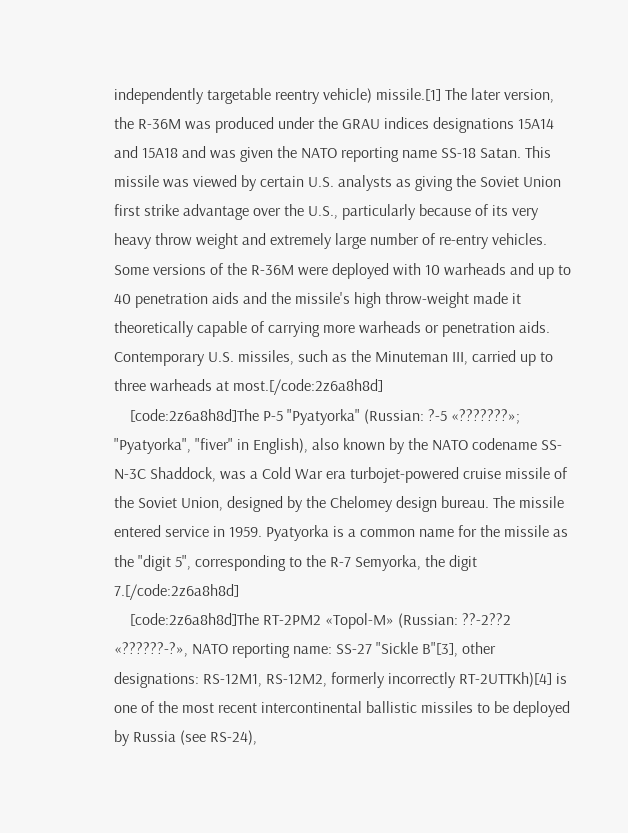independently targetable reentry vehicle) missile.[1] The later version, the R-36M was produced under the GRAU indices designations 15A14 and 15A18 and was given the NATO reporting name SS-18 Satan. This missile was viewed by certain U.S. analysts as giving the Soviet Union first strike advantage over the U.S., particularly because of its very heavy throw weight and extremely large number of re-entry vehicles. Some versions of the R-36M were deployed with 10 warheads and up to 40 penetration aids and the missile's high throw-weight made it theoretically capable of carrying more warheads or penetration aids. Contemporary U.S. missiles, such as the Minuteman III, carried up to three warheads at most.[/code:2z6a8h8d]
    [code:2z6a8h8d]The P-5 "Pyatyorka" (Russian: ?-5 «???????»; "Pyatyorka", "fiver" in English), also known by the NATO codename SS-N-3C Shaddock, was a Cold War era turbojet-powered cruise missile of the Soviet Union, designed by the Chelomey design bureau. The missile entered service in 1959. Pyatyorka is a common name for the missile as the "digit 5", corresponding to the R-7 Semyorka, the digit 7.[/code:2z6a8h8d]
    [code:2z6a8h8d]The RT-2PM2 «Topol-M» (Russian: ??-2??2 «??????-?», NATO reporting name: SS-27 "Sickle B"[3], other designations: RS-12M1, RS-12M2, formerly incorrectly RT-2UTTKh)[4] is one of the most recent intercontinental ballistic missiles to be deployed by Russia (see RS-24),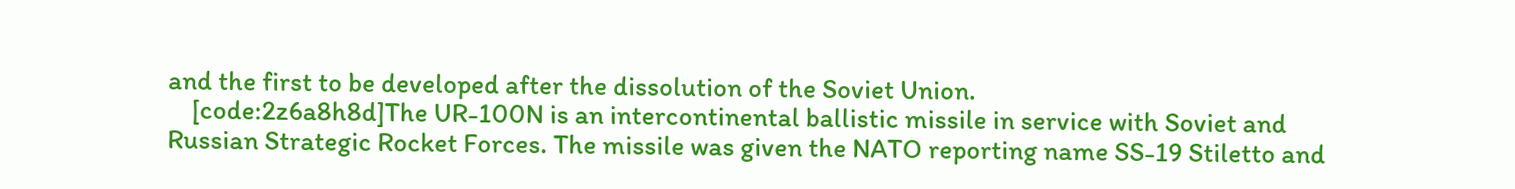and the first to be developed after the dissolution of the Soviet Union.
    [code:2z6a8h8d]The UR-100N is an intercontinental ballistic missile in service with Soviet and Russian Strategic Rocket Forces. The missile was given the NATO reporting name SS-19 Stiletto and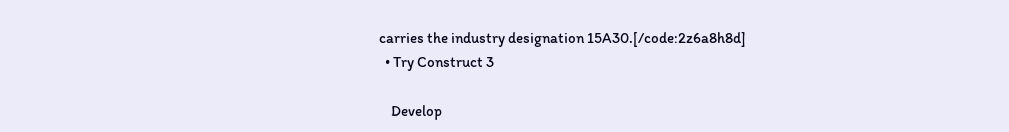carries the industry designation 15A30.[/code:2z6a8h8d]
  • Try Construct 3

    Develop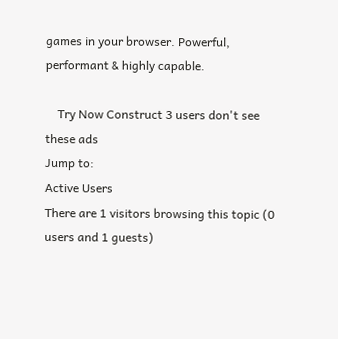games in your browser. Powerful, performant & highly capable.

    Try Now Construct 3 users don't see these ads
Jump to:
Active Users
There are 1 visitors browsing this topic (0 users and 1 guests)